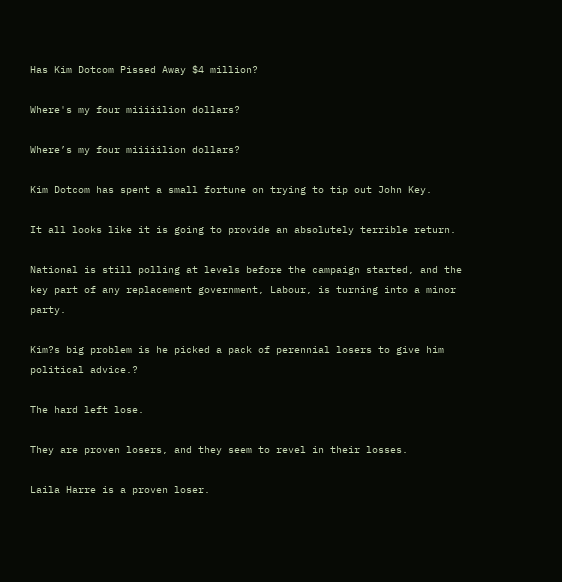Has Kim Dotcom Pissed Away $4 million?

Where's my four miiiiilion dollars?

Where’s my four miiiiilion dollars?

Kim Dotcom has spent a small fortune on trying to tip out John Key.

It all looks like it is going to provide an absolutely terrible return.

National is still polling at levels before the campaign started, and the key part of any replacement government, Labour, is turning into a minor party.

Kim?s big problem is he picked a pack of perennial losers to give him political advice.?

The hard left lose.

They are proven losers, and they seem to revel in their losses.

Laila Harre is a proven loser.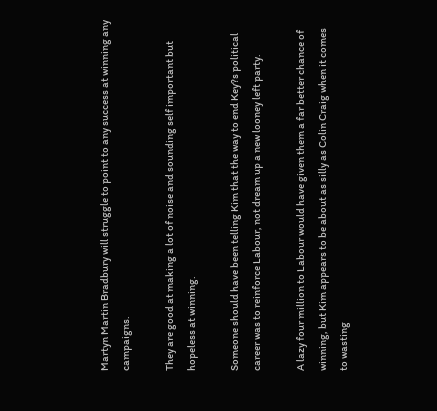Martyn Martin Bradbury will struggle to point to any success at winning any campaigns.

They are good at making a lot of noise and sounding self important but hopeless at winning.

Someone should have been telling Kim that the way to end Key?s political career was to reinforce Labour, not dream up a new looney left party.

A lazy four million to Labour would have given them a far better chance of winning, but Kim appears to be about as silly as Colin Craig when it comes to wasting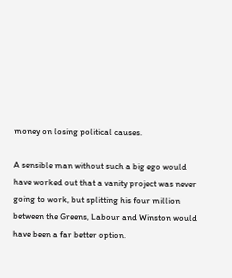money on losing political causes.

A sensible man without such a big ego would have worked out that a vanity project was never going to work, but splitting his four million between the Greens, Labour and Winston would have been a far better option.